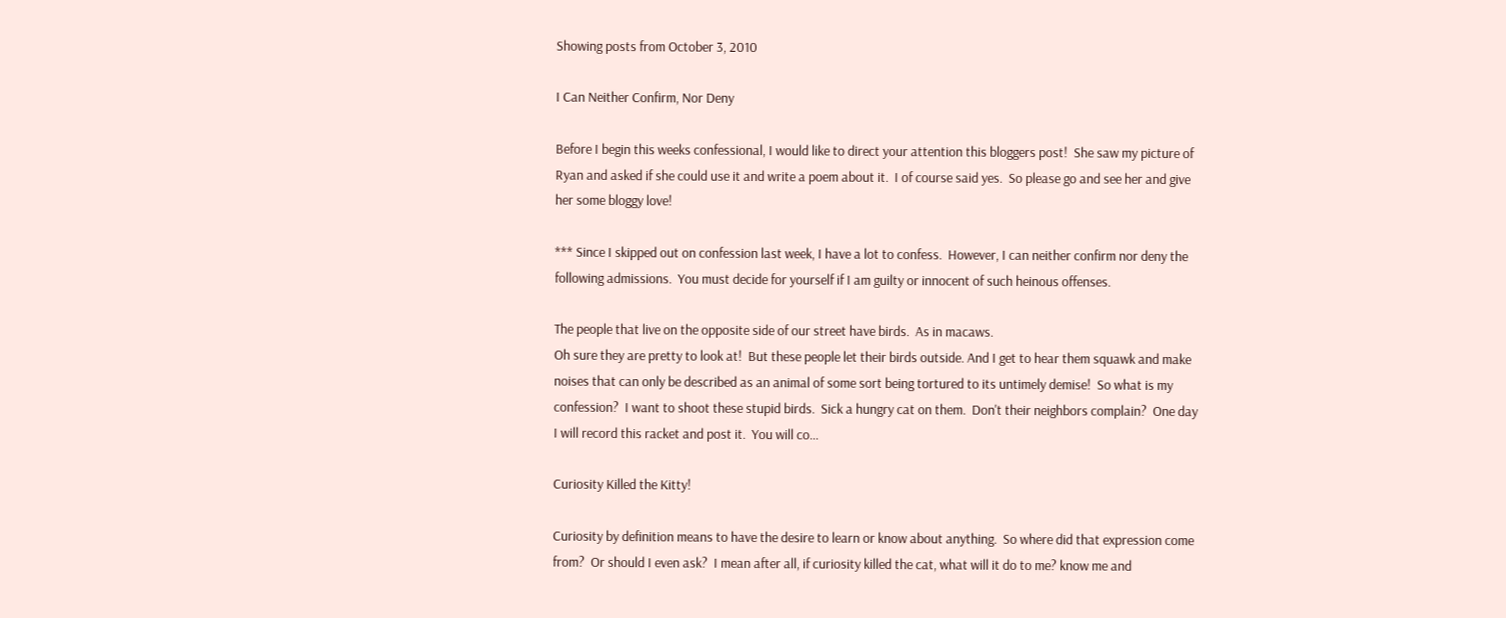Showing posts from October 3, 2010

I Can Neither Confirm, Nor Deny

Before I begin this weeks confessional, I would like to direct your attention this bloggers post!  She saw my picture of Ryan and asked if she could use it and write a poem about it.  I of course said yes.  So please go and see her and give her some bloggy love!

*** Since I skipped out on confession last week, I have a lot to confess.  However, I can neither confirm nor deny the following admissions.  You must decide for yourself if I am guilty or innocent of such heinous offenses.

The people that live on the opposite side of our street have birds.  As in macaws.
Oh sure they are pretty to look at!  But these people let their birds outside. And I get to hear them squawk and make noises that can only be described as an animal of some sort being tortured to its untimely demise!  So what is my confession?  I want to shoot these stupid birds.  Sick a hungry cat on them.  Don't their neighbors complain?  One day I will record this racket and post it.  You will co…

Curiosity Killed the Kitty!

Curiosity by definition means to have the desire to learn or know about anything.  So where did that expression come from?  Or should I even ask?  I mean after all, if curiosity killed the cat, what will it do to me? know me and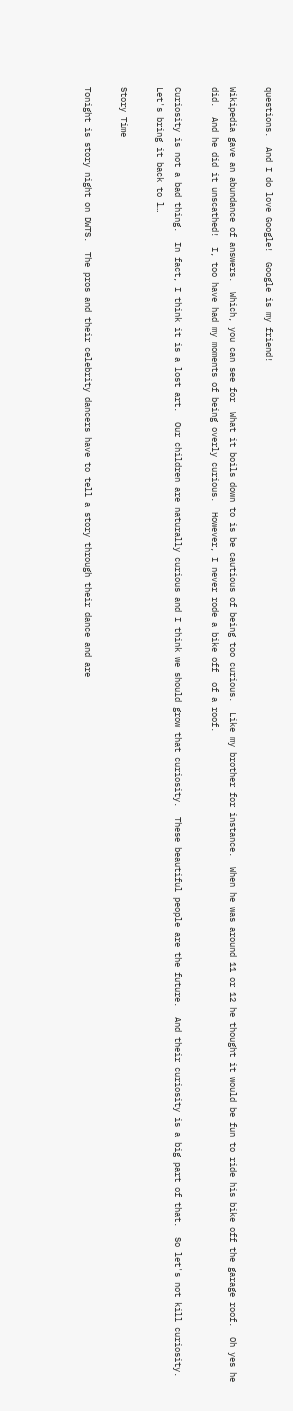questions.  And I do love Google!  Google is my friend!

Wikipedia gave an abundance of answers.  Which, you can see for  What it boils down to is be cautious of being too curious.  Like my brother for instance.  When he was around 11 or 12 he thought it would be fun to ride his bike off the garage roof.  Oh yes he did.  And he did it unscathed!  I, too have had my moments of being overly curious.  However, I never rode a bike off  of a roof.

Curiosity is not a bad thing.  In fact, I think it is a lost art.  Our children are naturally curious and I think we should grow that curiosity.  These beautiful people are the future.  And their curiosity is a big part of that.  So let's not kill curiosity.  Let's bring it back to l…

Story Time

Tonight is story night on DWTS.  The pros and their celebrity dancers have to tell a story through their dance and are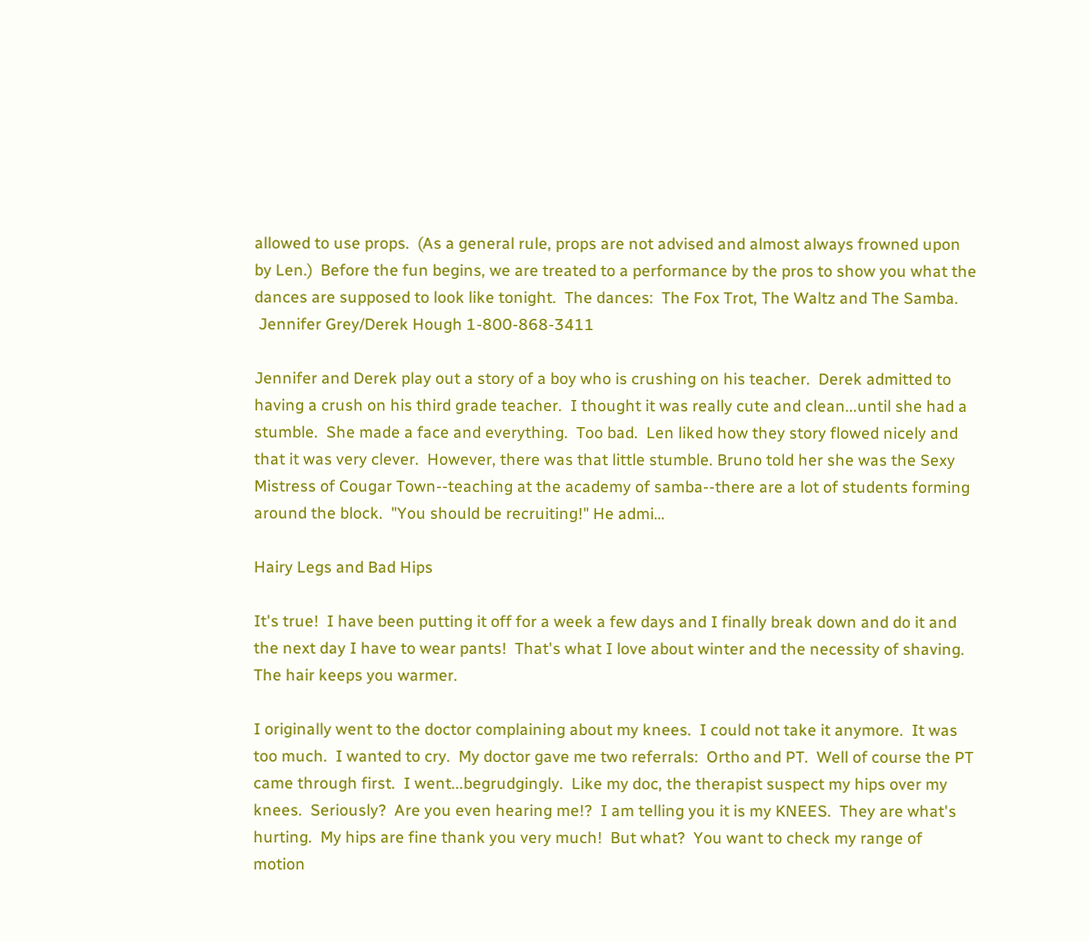allowed to use props.  (As a general rule, props are not advised and almost always frowned upon by Len.)  Before the fun begins, we are treated to a performance by the pros to show you what the dances are supposed to look like tonight.  The dances:  The Fox Trot, The Waltz and The Samba.
 Jennifer Grey/Derek Hough 1-800-868-3411

Jennifer and Derek play out a story of a boy who is crushing on his teacher.  Derek admitted to having a crush on his third grade teacher.  I thought it was really cute and clean...until she had a stumble.  She made a face and everything.  Too bad.  Len liked how they story flowed nicely and that it was very clever.  However, there was that little stumble. Bruno told her she was the Sexy Mistress of Cougar Town--teaching at the academy of samba--there are a lot of students forming around the block.  "You should be recruiting!" He admi…

Hairy Legs and Bad Hips

It's true!  I have been putting it off for a week a few days and I finally break down and do it and the next day I have to wear pants!  That's what I love about winter and the necessity of shaving.  The hair keeps you warmer.

I originally went to the doctor complaining about my knees.  I could not take it anymore.  It was too much.  I wanted to cry.  My doctor gave me two referrals:  Ortho and PT.  Well of course the PT came through first.  I went...begrudgingly.  Like my doc, the therapist suspect my hips over my knees.  Seriously?  Are you even hearing me!?  I am telling you it is my KNEES.  They are what's hurting.  My hips are fine thank you very much!  But what?  You want to check my range of motion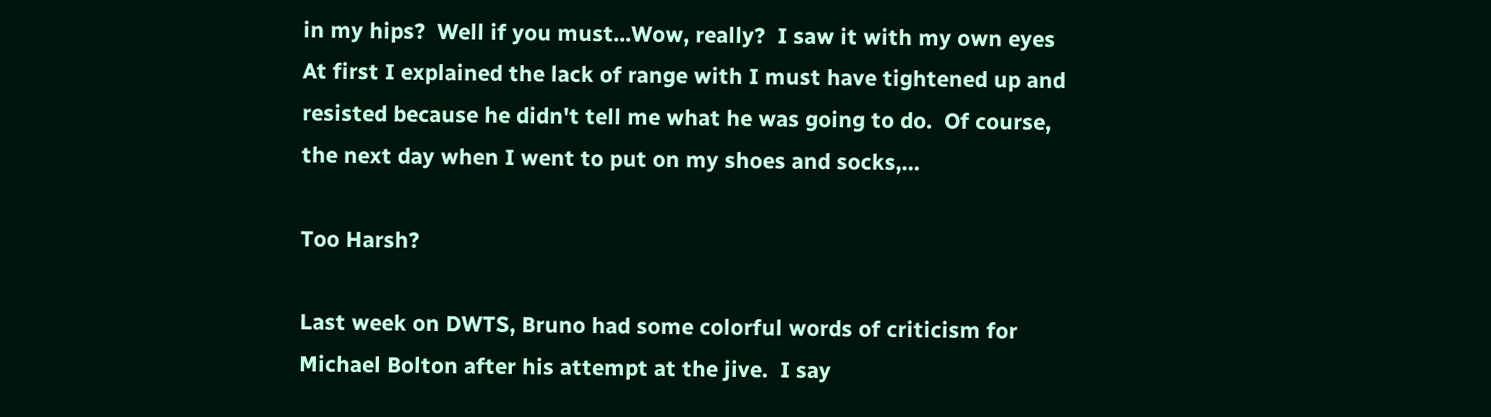in my hips?  Well if you must...Wow, really?  I saw it with my own eyes
At first I explained the lack of range with I must have tightened up and resisted because he didn't tell me what he was going to do.  Of course, the next day when I went to put on my shoes and socks,…

Too Harsh?

Last week on DWTS, Bruno had some colorful words of criticism for Michael Bolton after his attempt at the jive.  I say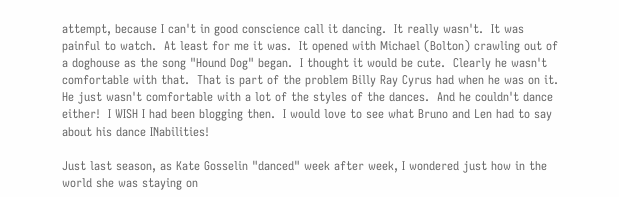attempt, because I can't in good conscience call it dancing.  It really wasn't.  It was painful to watch.  At least for me it was.  It opened with Michael (Bolton) crawling out of a doghouse as the song "Hound Dog" began.  I thought it would be cute.  Clearly he wasn't comfortable with that.  That is part of the problem Billy Ray Cyrus had when he was on it.  He just wasn't comfortable with a lot of the styles of the dances.  And he couldn't dance either!  I WISH I had been blogging then.  I would love to see what Bruno and Len had to say about his dance INabilities!

Just last season, as Kate Gosselin "danced" week after week, I wondered just how in the world she was staying on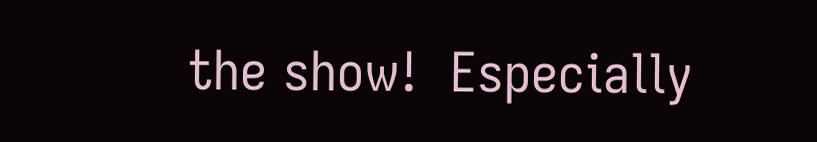the show!  Especially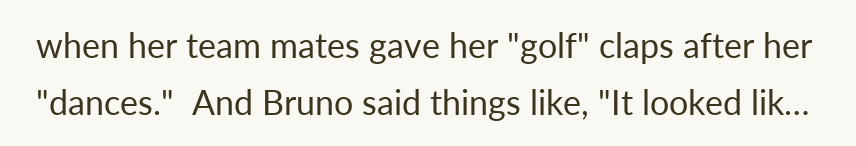when her team mates gave her "golf" claps after her "dances."  And Bruno said things like, "It looked lik…